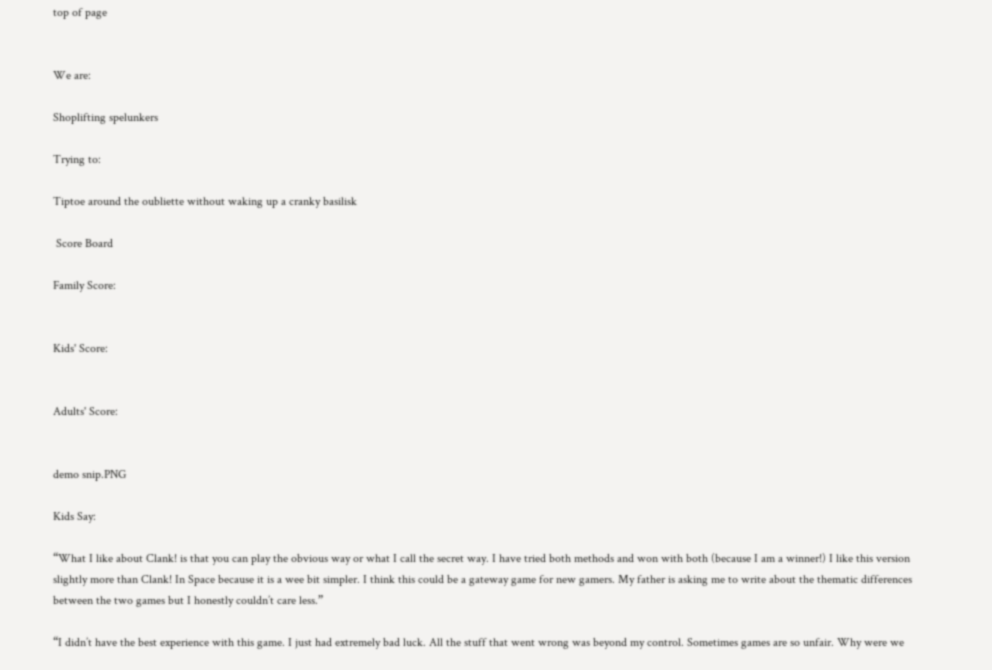top of page


We are:

Shoplifting spelunkers

Trying to:

Tiptoe around the oubliette without waking up a cranky basilisk

 Score Board

Family Score:


Kids' Score:


Adults' Score:


demo snip.PNG

Kids Say:

“What I like about Clank! is that you can play the obvious way or what I call the secret way. I have tried both methods and won with both (because I am a winner!) I like this version slightly more than Clank! In Space because it is a wee bit simpler. I think this could be a gateway game for new gamers. My father is asking me to write about the thematic differences between the two games but I honestly couldn’t care less.”

“I didn’t have the best experience with this game. I just had extremely bad luck. All the stuff that went wrong was beyond my control. Sometimes games are so unfair. Why were we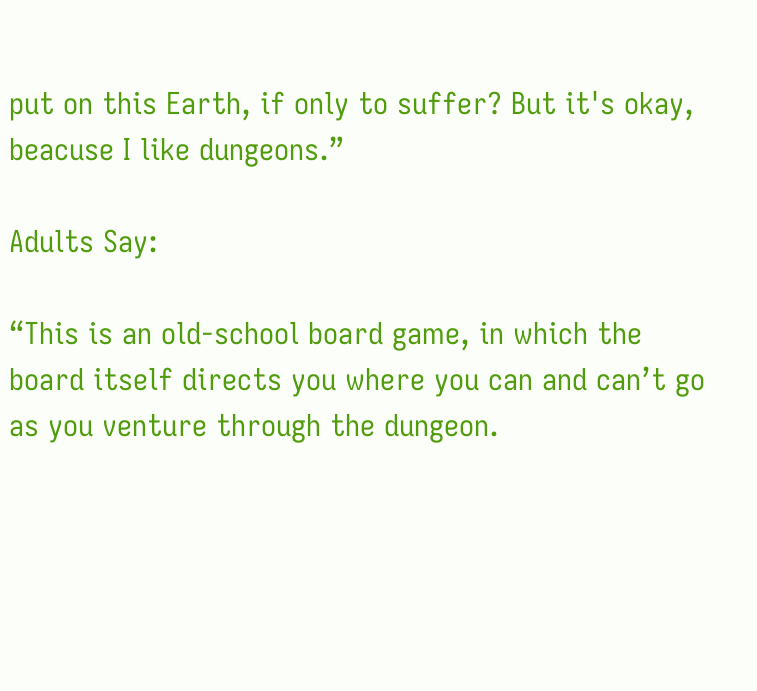put on this Earth, if only to suffer? But it's okay, beacuse I like dungeons.”

Adults Say:

“This is an old-school board game, in which the board itself directs you where you can and can’t go as you venture through the dungeon.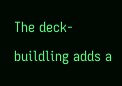The deck-buildling adds a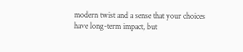modern twist and a sense that your choices have long-term impact, but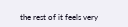the rest of it feels very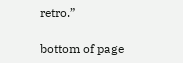retro.”

bottom of page